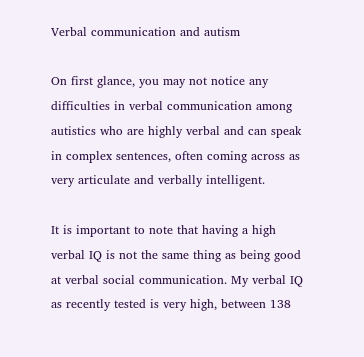Verbal communication and autism

On first glance, you may not notice any difficulties in verbal communication among autistics who are highly verbal and can speak in complex sentences, often coming across as very articulate and verbally intelligent.

It is important to note that having a high verbal IQ is not the same thing as being good at verbal social communication. My verbal IQ as recently tested is very high, between 138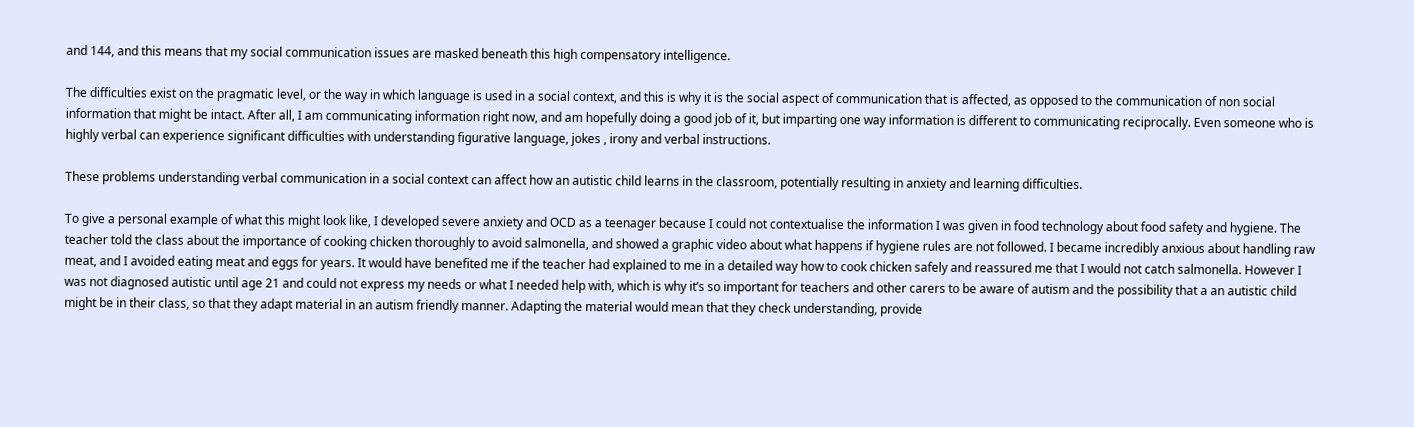and 144, and this means that my social communication issues are masked beneath this high compensatory intelligence.

The difficulties exist on the pragmatic level, or the way in which language is used in a social context, and this is why it is the social aspect of communication that is affected, as opposed to the communication of non social information that might be intact. After all, I am communicating information right now, and am hopefully doing a good job of it, but imparting one way information is different to communicating reciprocally. Even someone who is highly verbal can experience significant difficulties with understanding figurative language, jokes , irony and verbal instructions.

These problems understanding verbal communication in a social context can affect how an autistic child learns in the classroom, potentially resulting in anxiety and learning difficulties.

To give a personal example of what this might look like, I developed severe anxiety and OCD as a teenager because I could not contextualise the information I was given in food technology about food safety and hygiene. The teacher told the class about the importance of cooking chicken thoroughly to avoid salmonella, and showed a graphic video about what happens if hygiene rules are not followed. I became incredibly anxious about handling raw meat, and I avoided eating meat and eggs for years. It would have benefited me if the teacher had explained to me in a detailed way how to cook chicken safely and reassured me that I would not catch salmonella. However I was not diagnosed autistic until age 21 and could not express my needs or what I needed help with, which is why it’s so important for teachers and other carers to be aware of autism and the possibility that a an autistic child might be in their class, so that they adapt material in an autism friendly manner. Adapting the material would mean that they check understanding, provide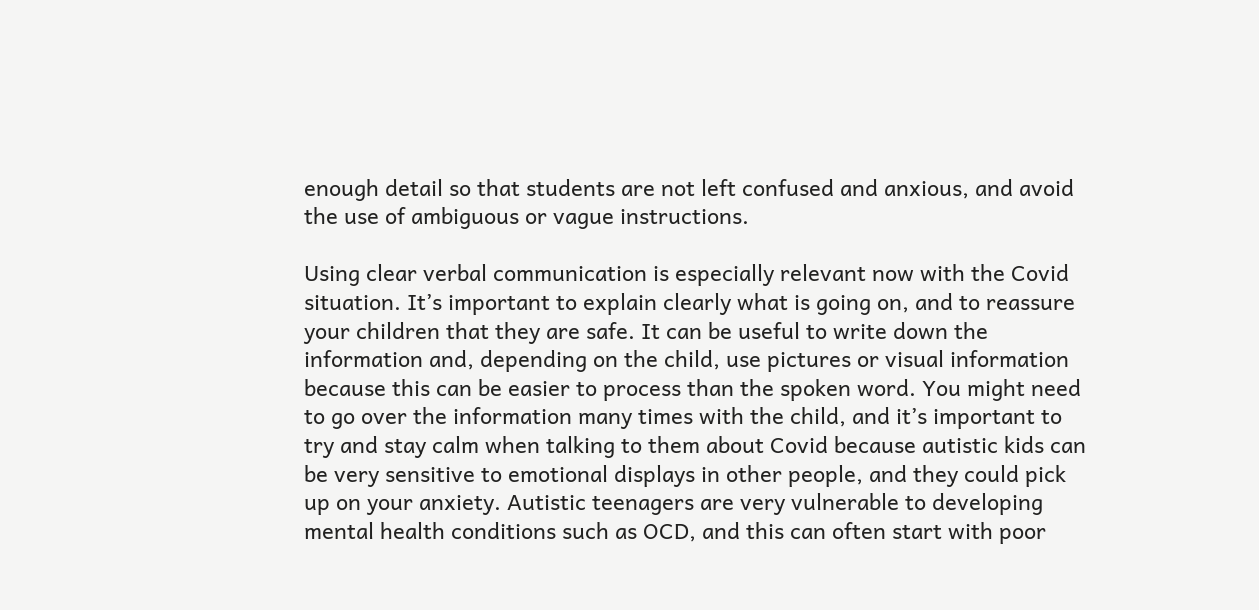enough detail so that students are not left confused and anxious, and avoid the use of ambiguous or vague instructions.

Using clear verbal communication is especially relevant now with the Covid situation. It’s important to explain clearly what is going on, and to reassure your children that they are safe. It can be useful to write down the information and, depending on the child, use pictures or visual information because this can be easier to process than the spoken word. You might need to go over the information many times with the child, and it’s important to try and stay calm when talking to them about Covid because autistic kids can be very sensitive to emotional displays in other people, and they could pick up on your anxiety. Autistic teenagers are very vulnerable to developing mental health conditions such as OCD, and this can often start with poor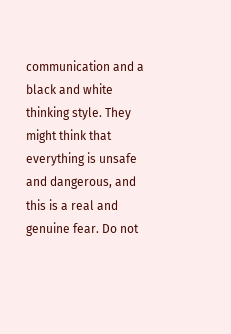communication and a black and white thinking style. They might think that everything is unsafe and dangerous, and this is a real and genuine fear. Do not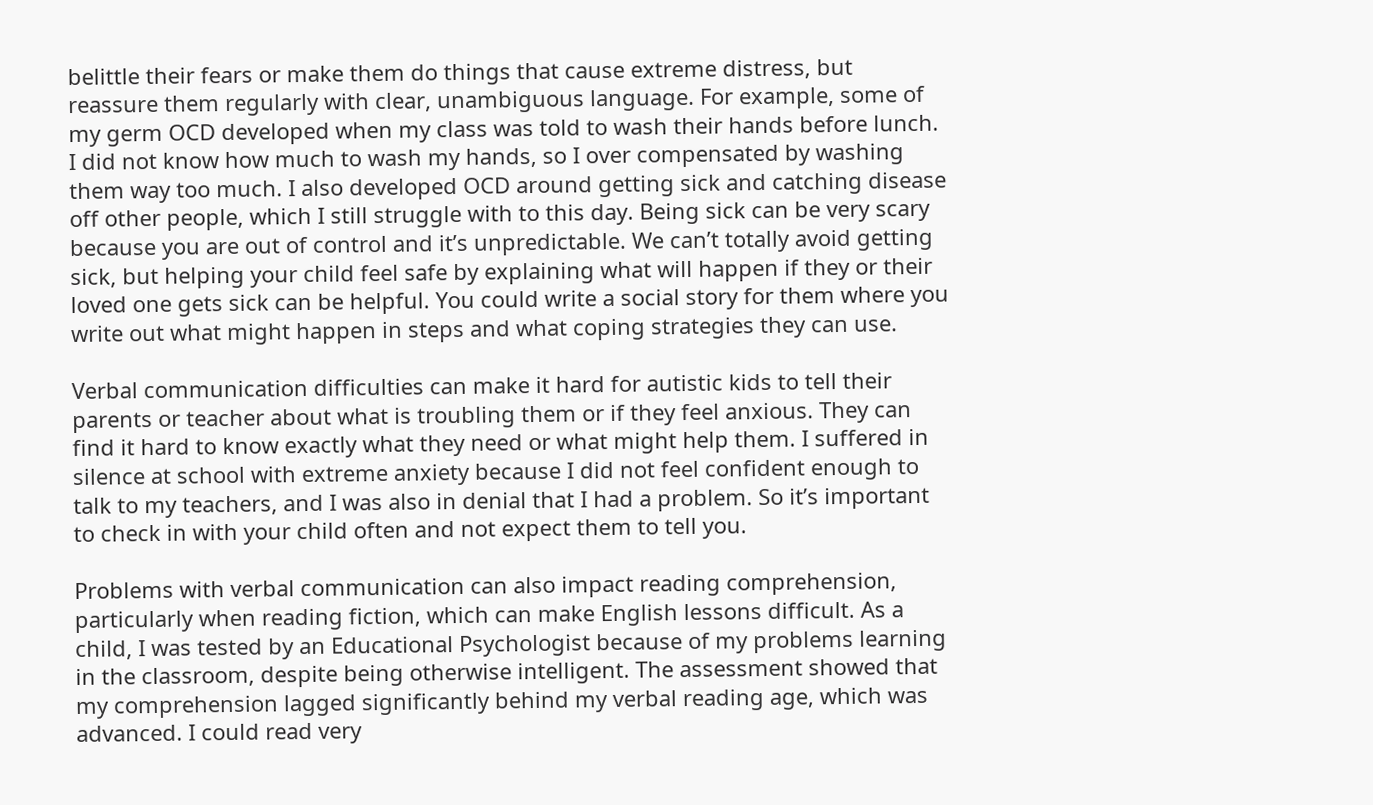belittle their fears or make them do things that cause extreme distress, but reassure them regularly with clear, unambiguous language. For example, some of my germ OCD developed when my class was told to wash their hands before lunch. I did not know how much to wash my hands, so I over compensated by washing them way too much. I also developed OCD around getting sick and catching disease off other people, which I still struggle with to this day. Being sick can be very scary because you are out of control and it’s unpredictable. We can’t totally avoid getting sick, but helping your child feel safe by explaining what will happen if they or their loved one gets sick can be helpful. You could write a social story for them where you write out what might happen in steps and what coping strategies they can use.

Verbal communication difficulties can make it hard for autistic kids to tell their parents or teacher about what is troubling them or if they feel anxious. They can find it hard to know exactly what they need or what might help them. I suffered in silence at school with extreme anxiety because I did not feel confident enough to talk to my teachers, and I was also in denial that I had a problem. So it’s important to check in with your child often and not expect them to tell you.

Problems with verbal communication can also impact reading comprehension, particularly when reading fiction, which can make English lessons difficult. As a child, I was tested by an Educational Psychologist because of my problems learning in the classroom, despite being otherwise intelligent. The assessment showed that my comprehension lagged significantly behind my verbal reading age, which was advanced. I could read very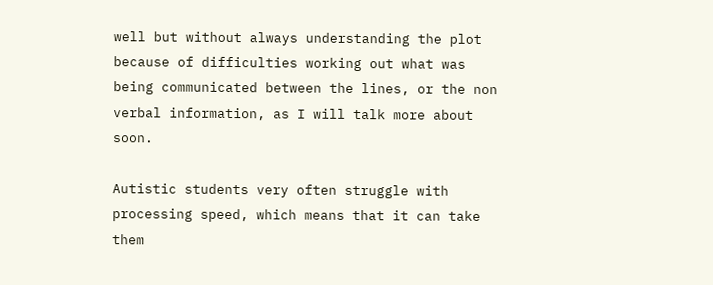well but without always understanding the plot because of difficulties working out what was being communicated between the lines, or the non verbal information, as I will talk more about soon.

Autistic students very often struggle with processing speed, which means that it can take them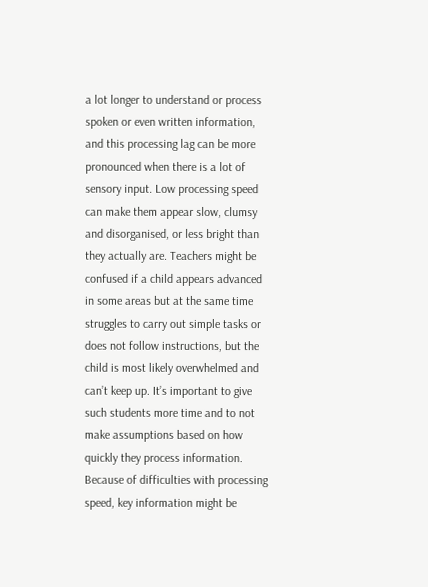a lot longer to understand or process spoken or even written information, and this processing lag can be more pronounced when there is a lot of sensory input. Low processing speed can make them appear slow, clumsy and disorganised, or less bright than they actually are. Teachers might be confused if a child appears advanced in some areas but at the same time struggles to carry out simple tasks or does not follow instructions, but the child is most likely overwhelmed and can’t keep up. It’s important to give such students more time and to not make assumptions based on how quickly they process information. Because of difficulties with processing speed, key information might be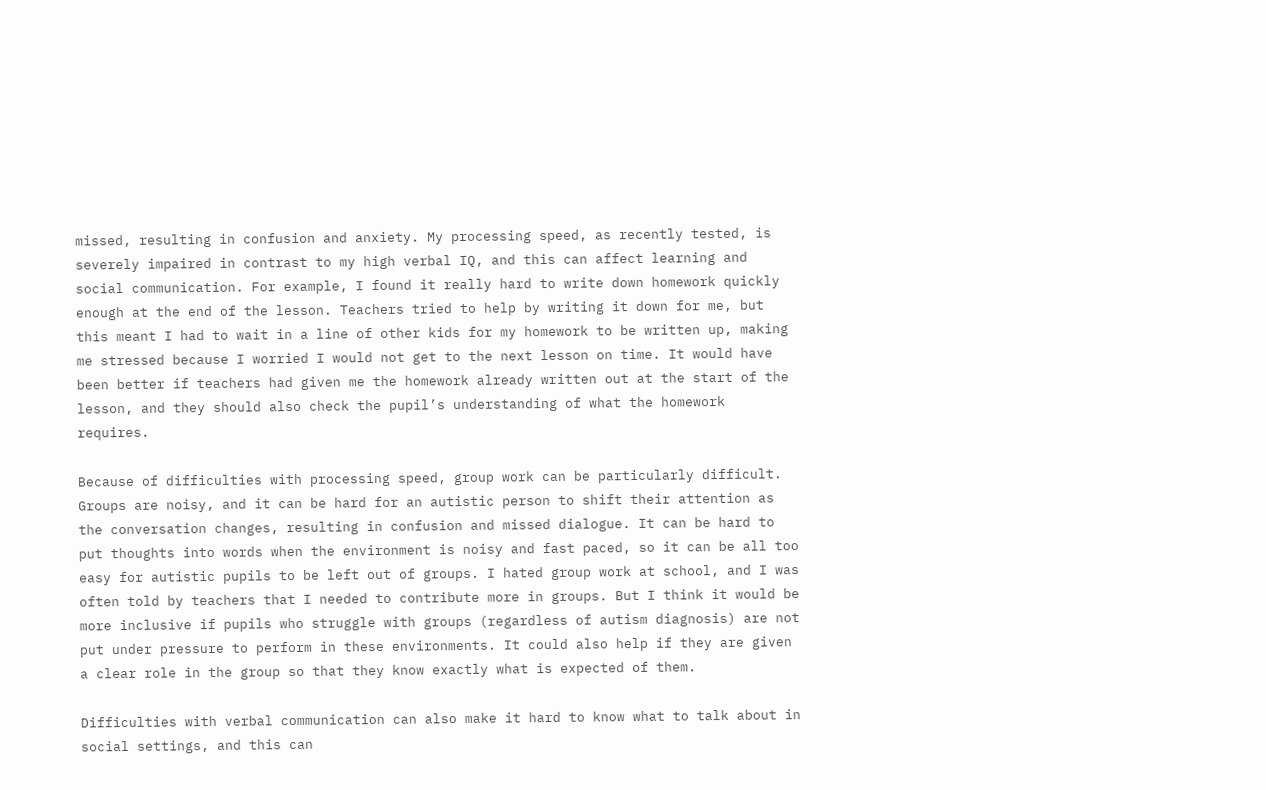missed, resulting in confusion and anxiety. My processing speed, as recently tested, is severely impaired in contrast to my high verbal IQ, and this can affect learning and social communication. For example, I found it really hard to write down homework quickly enough at the end of the lesson. Teachers tried to help by writing it down for me, but this meant I had to wait in a line of other kids for my homework to be written up, making me stressed because I worried I would not get to the next lesson on time. It would have been better if teachers had given me the homework already written out at the start of the lesson, and they should also check the pupil’s understanding of what the homework requires.

Because of difficulties with processing speed, group work can be particularly difficult. Groups are noisy, and it can be hard for an autistic person to shift their attention as the conversation changes, resulting in confusion and missed dialogue. It can be hard to put thoughts into words when the environment is noisy and fast paced, so it can be all too easy for autistic pupils to be left out of groups. I hated group work at school, and I was often told by teachers that I needed to contribute more in groups. But I think it would be more inclusive if pupils who struggle with groups (regardless of autism diagnosis) are not put under pressure to perform in these environments. It could also help if they are given a clear role in the group so that they know exactly what is expected of them.

Difficulties with verbal communication can also make it hard to know what to talk about in social settings, and this can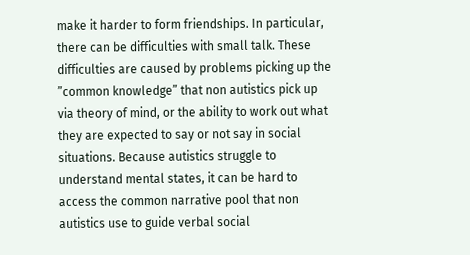make it harder to form friendships. In particular, there can be difficulties with small talk. These difficulties are caused by problems picking up the ”common knowledge” that non autistics pick up via theory of mind, or the ability to work out what they are expected to say or not say in social situations. Because autistics struggle to understand mental states, it can be hard to access the common narrative pool that non autistics use to guide verbal social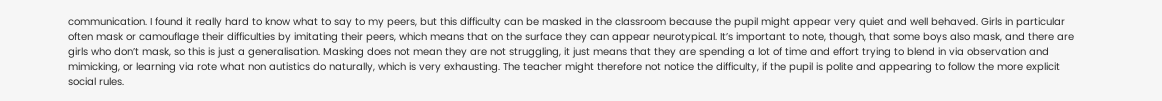communication. I found it really hard to know what to say to my peers, but this difficulty can be masked in the classroom because the pupil might appear very quiet and well behaved. Girls in particular often mask or camouflage their difficulties by imitating their peers, which means that on the surface they can appear neurotypical. It’s important to note, though, that some boys also mask, and there are girls who don’t mask, so this is just a generalisation. Masking does not mean they are not struggling, it just means that they are spending a lot of time and effort trying to blend in via observation and mimicking, or learning via rote what non autistics do naturally, which is very exhausting. The teacher might therefore not notice the difficulty, if the pupil is polite and appearing to follow the more explicit social rules.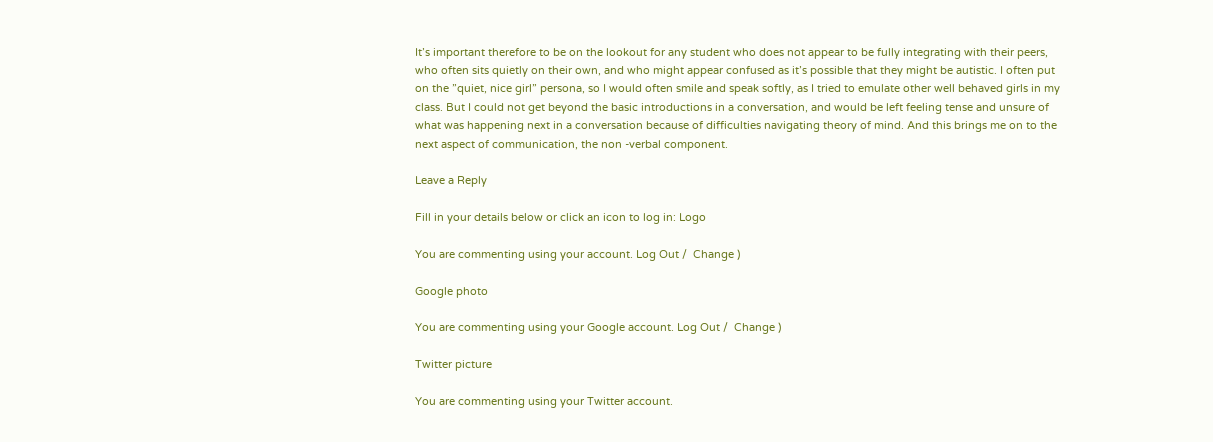It’s important therefore to be on the lookout for any student who does not appear to be fully integrating with their peers, who often sits quietly on their own, and who might appear confused as it’s possible that they might be autistic. I often put on the ”quiet, nice girl” persona, so I would often smile and speak softly, as I tried to emulate other well behaved girls in my class. But I could not get beyond the basic introductions in a conversation, and would be left feeling tense and unsure of what was happening next in a conversation because of difficulties navigating theory of mind. And this brings me on to the next aspect of communication, the non -verbal component.

Leave a Reply

Fill in your details below or click an icon to log in: Logo

You are commenting using your account. Log Out /  Change )

Google photo

You are commenting using your Google account. Log Out /  Change )

Twitter picture

You are commenting using your Twitter account.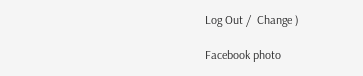Log Out /  Change )

Facebook photo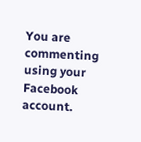You are commenting using your Facebook account.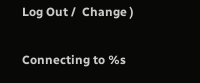Log Out /  Change )

Connecting to %s